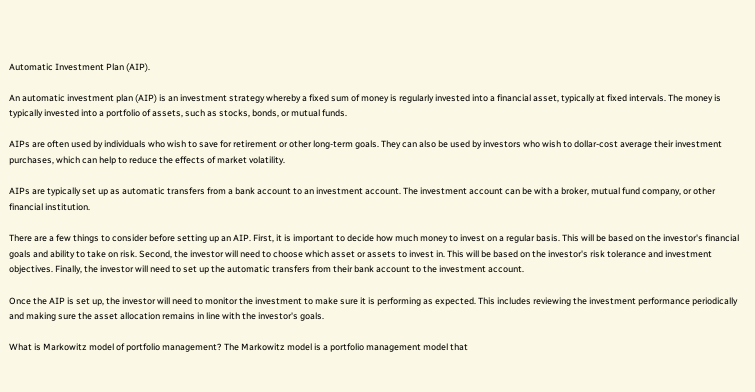Automatic Investment Plan (AIP).

An automatic investment plan (AIP) is an investment strategy whereby a fixed sum of money is regularly invested into a financial asset, typically at fixed intervals. The money is typically invested into a portfolio of assets, such as stocks, bonds, or mutual funds.

AIPs are often used by individuals who wish to save for retirement or other long-term goals. They can also be used by investors who wish to dollar-cost average their investment purchases, which can help to reduce the effects of market volatility.

AIPs are typically set up as automatic transfers from a bank account to an investment account. The investment account can be with a broker, mutual fund company, or other financial institution.

There are a few things to consider before setting up an AIP. First, it is important to decide how much money to invest on a regular basis. This will be based on the investor's financial goals and ability to take on risk. Second, the investor will need to choose which asset or assets to invest in. This will be based on the investor's risk tolerance and investment objectives. Finally, the investor will need to set up the automatic transfers from their bank account to the investment account.

Once the AIP is set up, the investor will need to monitor the investment to make sure it is performing as expected. This includes reviewing the investment performance periodically and making sure the asset allocation remains in line with the investor's goals.

What is Markowitz model of portfolio management? The Markowitz model is a portfolio management model that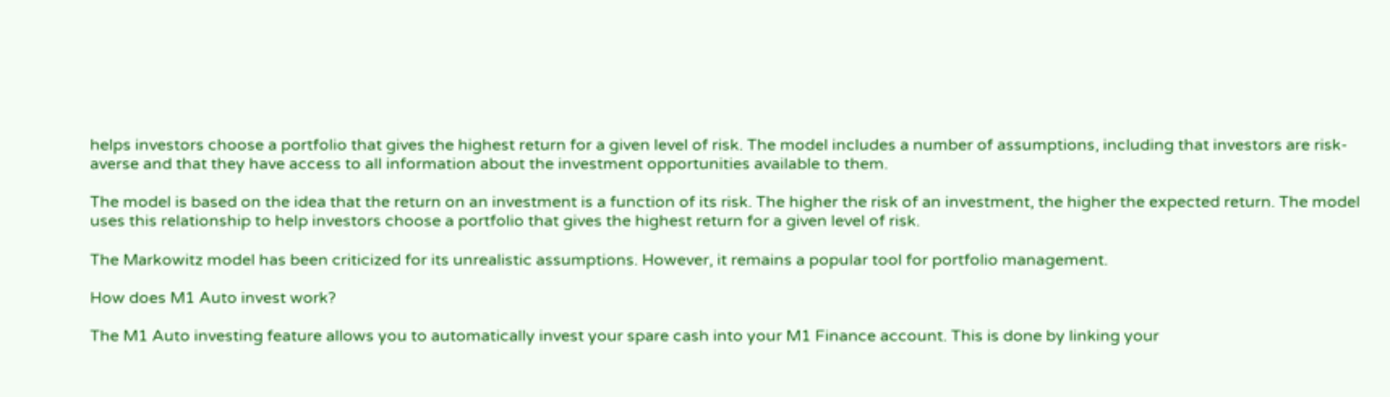helps investors choose a portfolio that gives the highest return for a given level of risk. The model includes a number of assumptions, including that investors are risk-averse and that they have access to all information about the investment opportunities available to them.

The model is based on the idea that the return on an investment is a function of its risk. The higher the risk of an investment, the higher the expected return. The model uses this relationship to help investors choose a portfolio that gives the highest return for a given level of risk.

The Markowitz model has been criticized for its unrealistic assumptions. However, it remains a popular tool for portfolio management.

How does M1 Auto invest work?

The M1 Auto investing feature allows you to automatically invest your spare cash into your M1 Finance account. This is done by linking your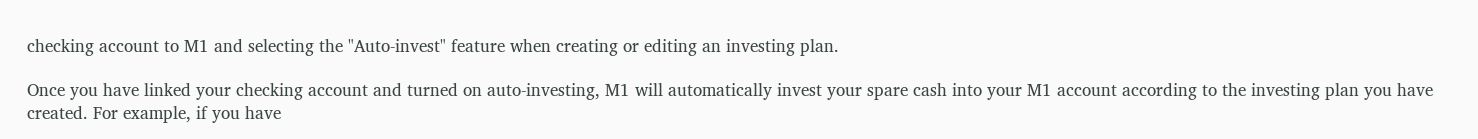checking account to M1 and selecting the "Auto-invest" feature when creating or editing an investing plan.

Once you have linked your checking account and turned on auto-investing, M1 will automatically invest your spare cash into your M1 account according to the investing plan you have created. For example, if you have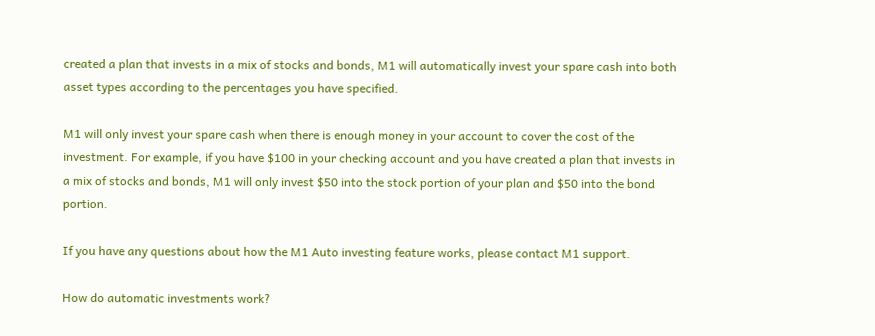created a plan that invests in a mix of stocks and bonds, M1 will automatically invest your spare cash into both asset types according to the percentages you have specified.

M1 will only invest your spare cash when there is enough money in your account to cover the cost of the investment. For example, if you have $100 in your checking account and you have created a plan that invests in a mix of stocks and bonds, M1 will only invest $50 into the stock portion of your plan and $50 into the bond portion.

If you have any questions about how the M1 Auto investing feature works, please contact M1 support.

How do automatic investments work?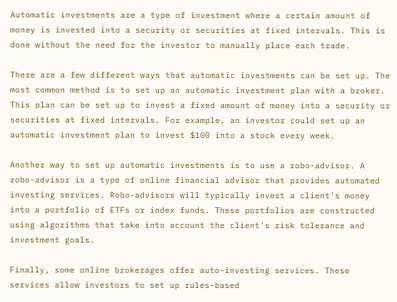Automatic investments are a type of investment where a certain amount of money is invested into a security or securities at fixed intervals. This is done without the need for the investor to manually place each trade.

There are a few different ways that automatic investments can be set up. The most common method is to set up an automatic investment plan with a broker. This plan can be set up to invest a fixed amount of money into a security or securities at fixed intervals. For example, an investor could set up an automatic investment plan to invest $100 into a stock every week.

Another way to set up automatic investments is to use a robo-advisor. A robo-advisor is a type of online financial advisor that provides automated investing services. Robo-advisors will typically invest a client's money into a portfolio of ETFs or index funds. These portfolios are constructed using algorithms that take into account the client's risk tolerance and investment goals.

Finally, some online brokerages offer auto-investing services. These services allow investors to set up rules-based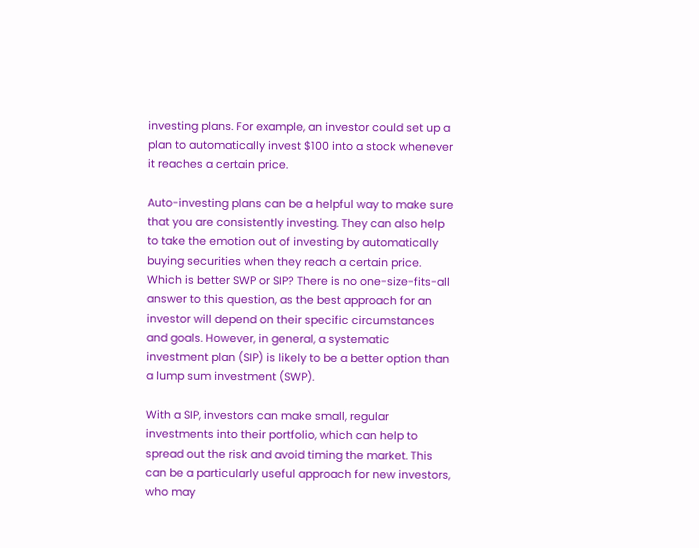investing plans. For example, an investor could set up a plan to automatically invest $100 into a stock whenever it reaches a certain price.

Auto-investing plans can be a helpful way to make sure that you are consistently investing. They can also help to take the emotion out of investing by automatically buying securities when they reach a certain price. Which is better SWP or SIP? There is no one-size-fits-all answer to this question, as the best approach for an investor will depend on their specific circumstances and goals. However, in general, a systematic investment plan (SIP) is likely to be a better option than a lump sum investment (SWP).

With a SIP, investors can make small, regular investments into their portfolio, which can help to spread out the risk and avoid timing the market. This can be a particularly useful approach for new investors, who may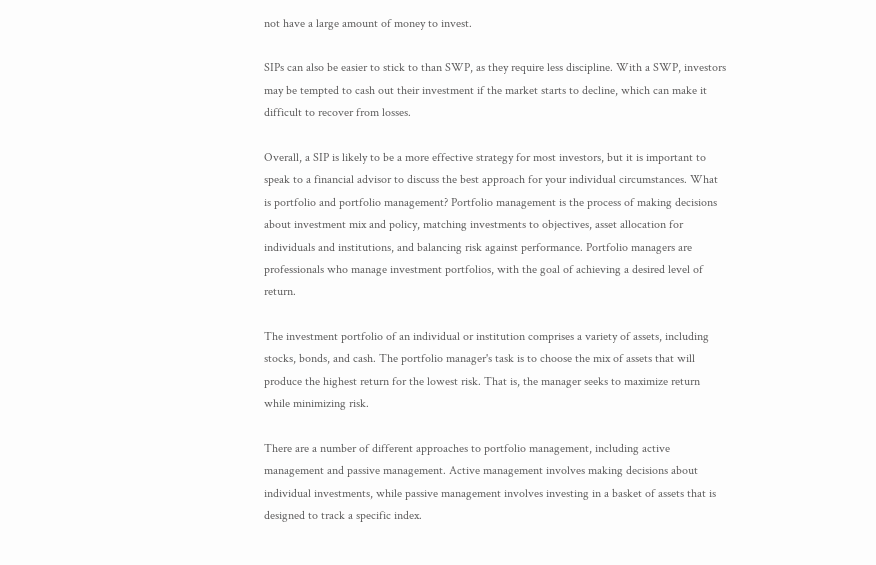not have a large amount of money to invest.

SIPs can also be easier to stick to than SWP, as they require less discipline. With a SWP, investors may be tempted to cash out their investment if the market starts to decline, which can make it difficult to recover from losses.

Overall, a SIP is likely to be a more effective strategy for most investors, but it is important to speak to a financial advisor to discuss the best approach for your individual circumstances. What is portfolio and portfolio management? Portfolio management is the process of making decisions about investment mix and policy, matching investments to objectives, asset allocation for individuals and institutions, and balancing risk against performance. Portfolio managers are professionals who manage investment portfolios, with the goal of achieving a desired level of return.

The investment portfolio of an individual or institution comprises a variety of assets, including stocks, bonds, and cash. The portfolio manager's task is to choose the mix of assets that will produce the highest return for the lowest risk. That is, the manager seeks to maximize return while minimizing risk.

There are a number of different approaches to portfolio management, including active management and passive management. Active management involves making decisions about individual investments, while passive management involves investing in a basket of assets that is designed to track a specific index.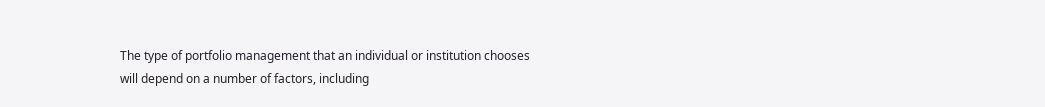The type of portfolio management that an individual or institution chooses will depend on a number of factors, including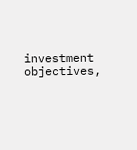investment objectives,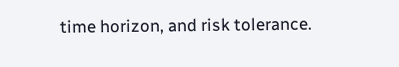time horizon, and risk tolerance.